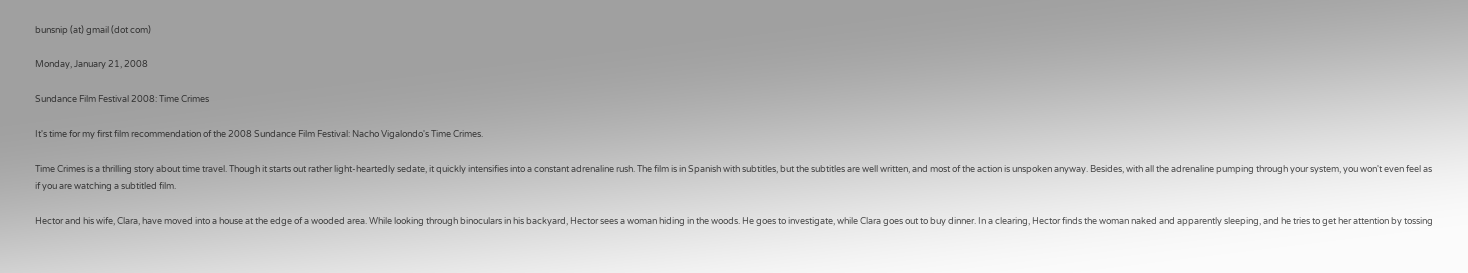bunsnip (at) gmail (dot com)

Monday, January 21, 2008

Sundance Film Festival 2008: Time Crimes

It's time for my first film recommendation of the 2008 Sundance Film Festival: Nacho Vigalondo's Time Crimes.

Time Crimes is a thrilling story about time travel. Though it starts out rather light-heartedly sedate, it quickly intensifies into a constant adrenaline rush. The film is in Spanish with subtitles, but the subtitles are well written, and most of the action is unspoken anyway. Besides, with all the adrenaline pumping through your system, you won't even feel as if you are watching a subtitled film.

Hector and his wife, Clara, have moved into a house at the edge of a wooded area. While looking through binoculars in his backyard, Hector sees a woman hiding in the woods. He goes to investigate, while Clara goes out to buy dinner. In a clearing, Hector finds the woman naked and apparently sleeping, and he tries to get her attention by tossing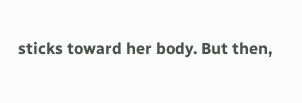sticks toward her body. But then,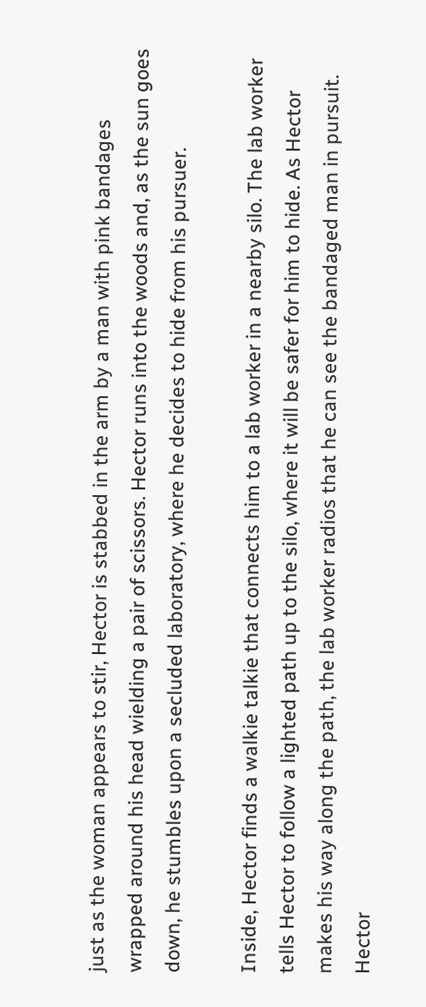just as the woman appears to stir, Hector is stabbed in the arm by a man with pink bandages wrapped around his head wielding a pair of scissors. Hector runs into the woods and, as the sun goes down, he stumbles upon a secluded laboratory, where he decides to hide from his pursuer.

Inside, Hector finds a walkie talkie that connects him to a lab worker in a nearby silo. The lab worker tells Hector to follow a lighted path up to the silo, where it will be safer for him to hide. As Hector makes his way along the path, the lab worker radios that he can see the bandaged man in pursuit. Hector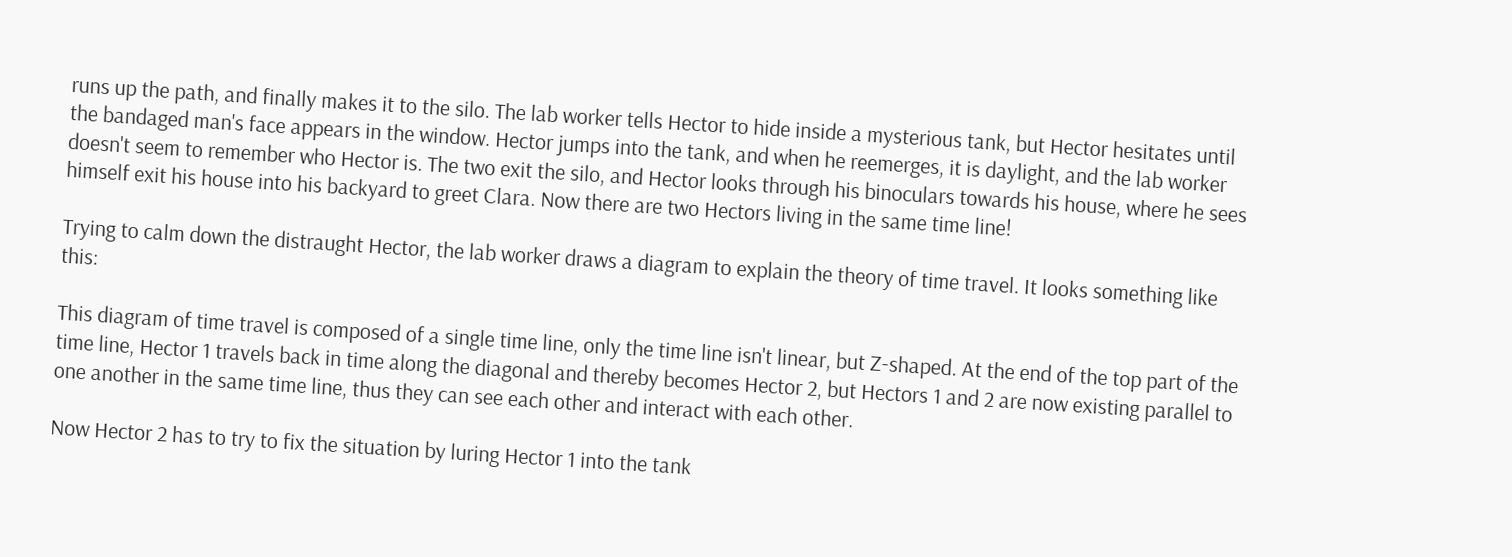runs up the path, and finally makes it to the silo. The lab worker tells Hector to hide inside a mysterious tank, but Hector hesitates until the bandaged man's face appears in the window. Hector jumps into the tank, and when he reemerges, it is daylight, and the lab worker doesn't seem to remember who Hector is. The two exit the silo, and Hector looks through his binoculars towards his house, where he sees himself exit his house into his backyard to greet Clara. Now there are two Hectors living in the same time line!

Trying to calm down the distraught Hector, the lab worker draws a diagram to explain the theory of time travel. It looks something like this:

This diagram of time travel is composed of a single time line, only the time line isn't linear, but Z-shaped. At the end of the top part of the time line, Hector 1 travels back in time along the diagonal and thereby becomes Hector 2, but Hectors 1 and 2 are now existing parallel to one another in the same time line, thus they can see each other and interact with each other.

Now Hector 2 has to try to fix the situation by luring Hector 1 into the tank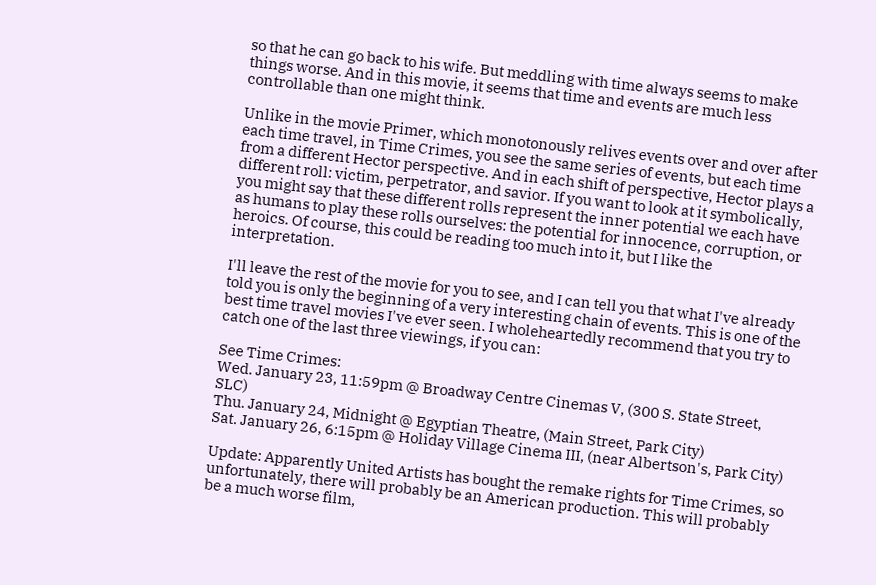so that he can go back to his wife. But meddling with time always seems to make things worse. And in this movie, it seems that time and events are much less controllable than one might think.

Unlike in the movie Primer, which monotonously relives events over and over after each time travel, in Time Crimes, you see the same series of events, but each time from a different Hector perspective. And in each shift of perspective, Hector plays a different roll: victim, perpetrator, and savior. If you want to look at it symbolically, you might say that these different rolls represent the inner potential we each have as humans to play these rolls ourselves: the potential for innocence, corruption, or heroics. Of course, this could be reading too much into it, but I like the interpretation.

I'll leave the rest of the movie for you to see, and I can tell you that what I've already told you is only the beginning of a very interesting chain of events. This is one of the best time travel movies I've ever seen. I wholeheartedly recommend that you try to catch one of the last three viewings, if you can:

See Time Crimes:
Wed. January 23, 11:59pm @ Broadway Centre Cinemas V, (300 S. State Street, SLC)
Thu. January 24, Midnight @ Egyptian Theatre, (Main Street, Park City)
Sat. January 26, 6:15pm @ Holiday Village Cinema III, (near Albertson's, Park City)

Update: Apparently United Artists has bought the remake rights for Time Crimes, so unfortunately, there will probably be an American production. This will probably be a much worse film,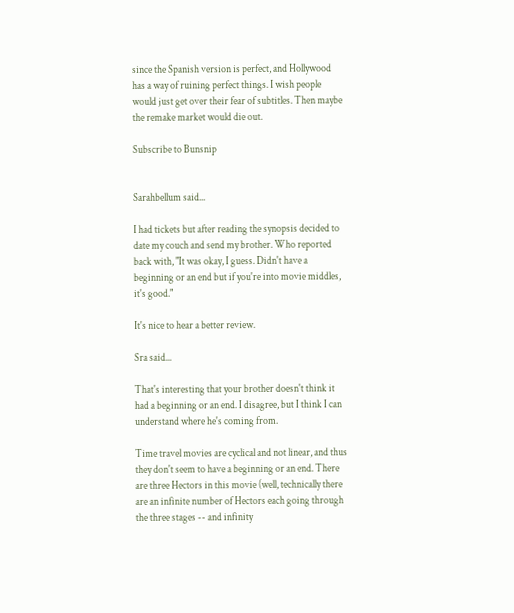since the Spanish version is perfect, and Hollywood has a way of ruining perfect things. I wish people would just get over their fear of subtitles. Then maybe the remake market would die out.

Subscribe to Bunsnip


Sarahbellum said...

I had tickets but after reading the synopsis decided to date my couch and send my brother. Who reported back with, "It was okay, I guess. Didn't have a beginning or an end but if you're into movie middles, it's good."

It's nice to hear a better review.

Sra said...

That's interesting that your brother doesn't think it had a beginning or an end. I disagree, but I think I can understand where he's coming from.

Time travel movies are cyclical and not linear, and thus they don't seem to have a beginning or an end. There are three Hectors in this movie (well, technically there are an infinite number of Hectors each going through the three stages -- and infinity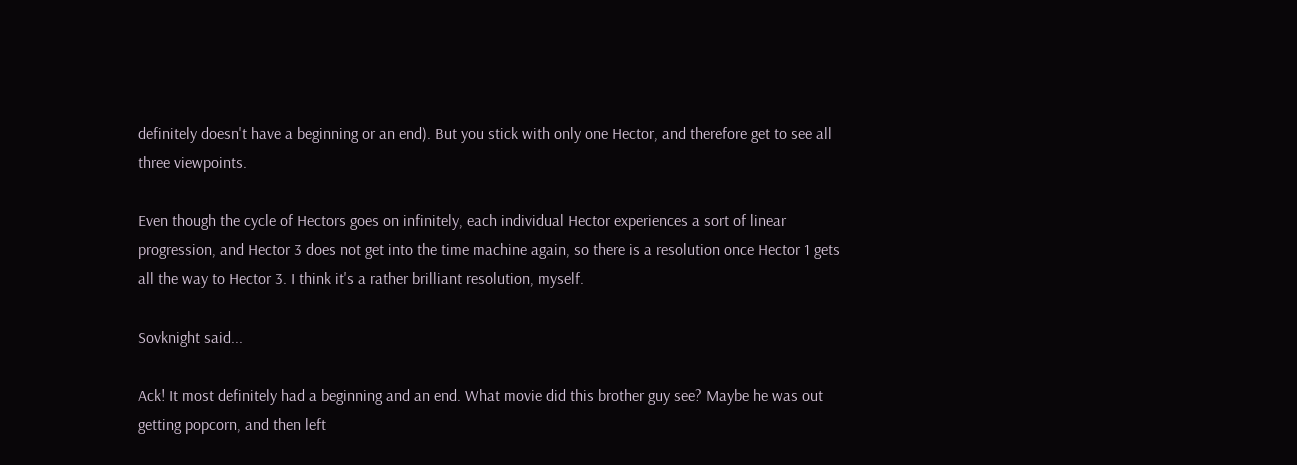definitely doesn't have a beginning or an end). But you stick with only one Hector, and therefore get to see all three viewpoints.

Even though the cycle of Hectors goes on infinitely, each individual Hector experiences a sort of linear progression, and Hector 3 does not get into the time machine again, so there is a resolution once Hector 1 gets all the way to Hector 3. I think it's a rather brilliant resolution, myself.

Sovknight said...

Ack! It most definitely had a beginning and an end. What movie did this brother guy see? Maybe he was out getting popcorn, and then left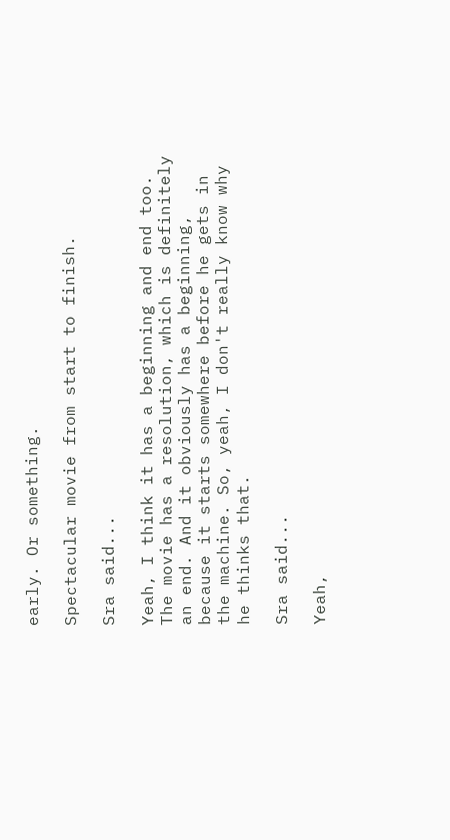early. Or something.

Spectacular movie from start to finish.

Sra said...

Yeah, I think it has a beginning and end too. The movie has a resolution, which is definitely an end. And it obviously has a beginning, because it starts somewhere before he gets in the machine. So, yeah, I don't really know why he thinks that.

Sra said...

Yeah,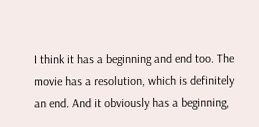I think it has a beginning and end too. The movie has a resolution, which is definitely an end. And it obviously has a beginning,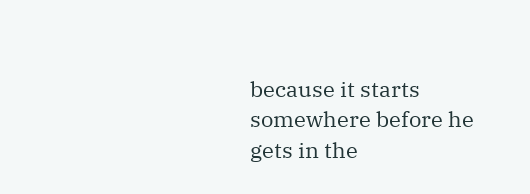because it starts somewhere before he gets in the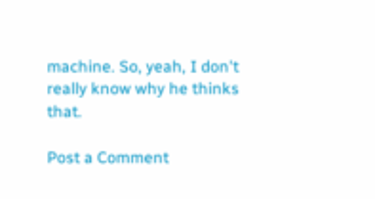machine. So, yeah, I don't really know why he thinks that.

Post a Comment